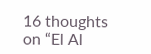16 thoughts on “El Al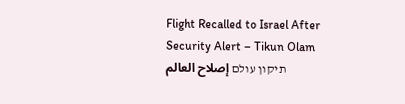Flight Recalled to Israel After Security Alert – Tikun Olam תיקון עולם إصلاح العالم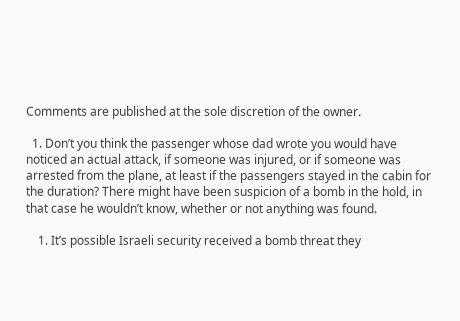Comments are published at the sole discretion of the owner.

  1. Don’t you think the passenger whose dad wrote you would have noticed an actual attack, if someone was injured, or if someone was arrested from the plane, at least if the passengers stayed in the cabin for the duration? There might have been suspicion of a bomb in the hold, in that case he wouldn’t know, whether or not anything was found.

    1. It’s possible Israeli security received a bomb threat they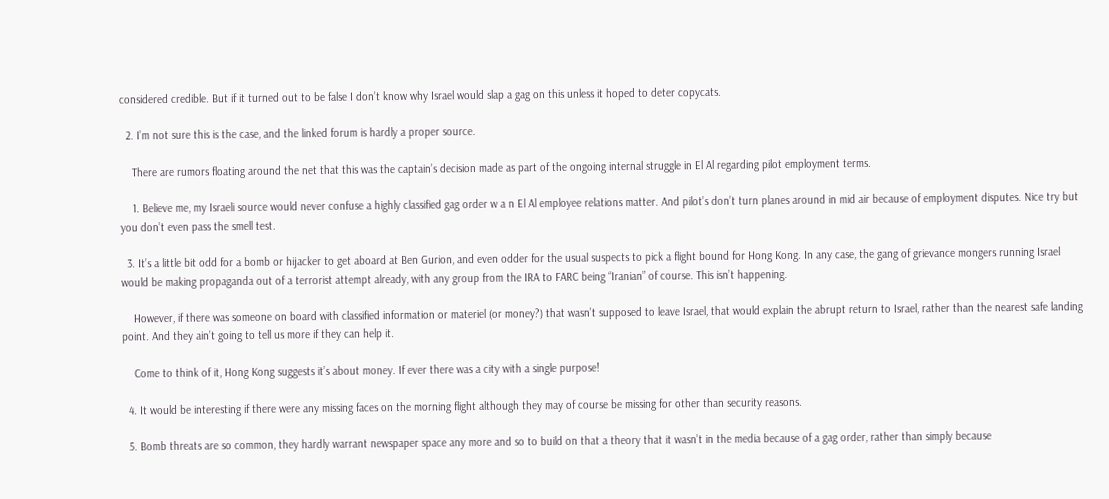considered credible. But if it turned out to be false I don’t know why Israel would slap a gag on this unless it hoped to deter copycats.

  2. I’m not sure this is the case, and the linked forum is hardly a proper source.

    There are rumors floating around the net that this was the captain’s decision made as part of the ongoing internal struggle in El Al regarding pilot employment terms.

    1. Believe me, my Israeli source would never confuse a highly classified gag order w a n El Al employee relations matter. And pilot’s don’t turn planes around in mid air because of employment disputes. Nice try but you don’t even pass the smell test.

  3. It’s a little bit odd for a bomb or hijacker to get aboard at Ben Gurion, and even odder for the usual suspects to pick a flight bound for Hong Kong. In any case, the gang of grievance mongers running Israel would be making propaganda out of a terrorist attempt already, with any group from the IRA to FARC being “Iranian” of course. This isn’t happening.

    However, if there was someone on board with classified information or materiel (or money?) that wasn’t supposed to leave Israel, that would explain the abrupt return to Israel, rather than the nearest safe landing point. And they ain’t going to tell us more if they can help it.

    Come to think of it, Hong Kong suggests it’s about money. If ever there was a city with a single purpose!

  4. It would be interesting if there were any missing faces on the morning flight although they may of course be missing for other than security reasons.

  5. Bomb threats are so common, they hardly warrant newspaper space any more and so to build on that a theory that it wasn’t in the media because of a gag order, rather than simply because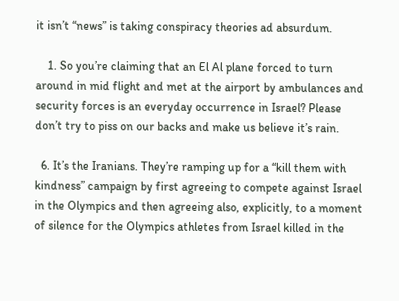it isn’t “news” is taking conspiracy theories ad absurdum.

    1. So you’re claiming that an El Al plane forced to turn around in mid flight and met at the airport by ambulances and security forces is an everyday occurrence in Israel? Please don’t try to piss on our backs and make us believe it’s rain.

  6. It’s the Iranians. They’re ramping up for a “kill them with kindness” campaign by first agreeing to compete against Israel in the Olympics and then agreeing also, explicitly, to a moment of silence for the Olympics athletes from Israel killed in the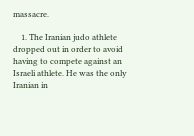massacre.

    1. The Iranian judo athlete dropped out in order to avoid having to compete against an Israeli athlete. He was the only Iranian in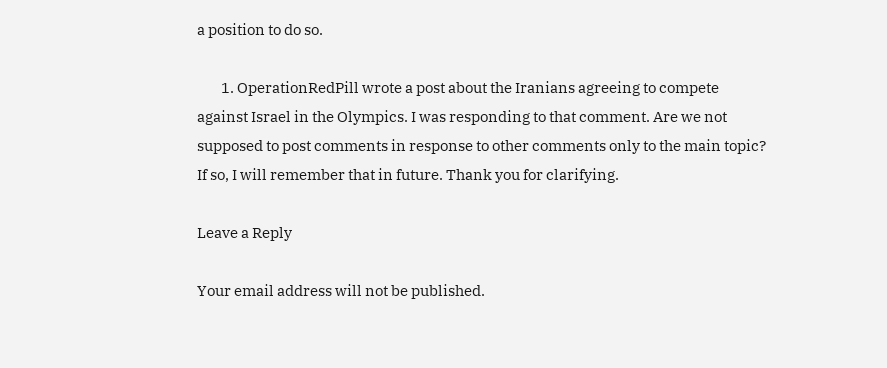a position to do so.

        1. OperationRedPill wrote a post about the Iranians agreeing to compete against Israel in the Olympics. I was responding to that comment. Are we not supposed to post comments in response to other comments only to the main topic? If so, I will remember that in future. Thank you for clarifying.

Leave a Reply

Your email address will not be published.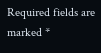Required fields are marked *